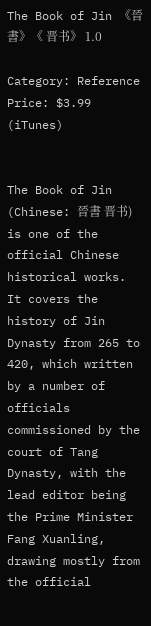The Book of Jin 《晉書》《 晋书》 1.0

Category: Reference
Price: $3.99 (iTunes)


The Book of Jin (Chinese: 晉書 晋书) is one of the official Chinese historical works. It covers the history of Jin Dynasty from 265 to 420, which written by a number of officials commissioned by the court of Tang Dynasty, with the lead editor being the Prime Minister Fang Xuanling, drawing mostly from the official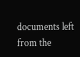documents left from the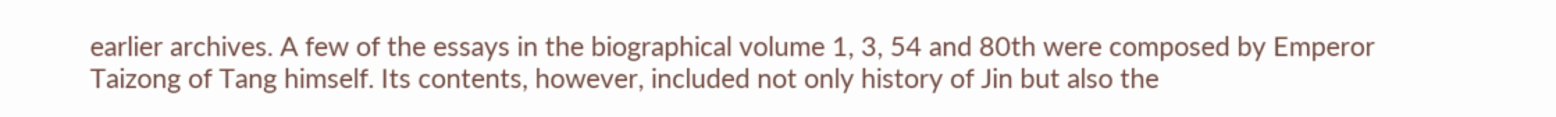earlier archives. A few of the essays in the biographical volume 1, 3, 54 and 80th were composed by Emperor Taizong of Tang himself. Its contents, however, included not only history of Jin but also the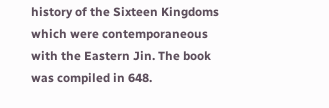history of the Sixteen Kingdoms which were contemporaneous with the Eastern Jin. The book was compiled in 648.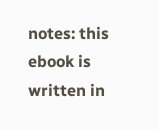notes: this ebook is written in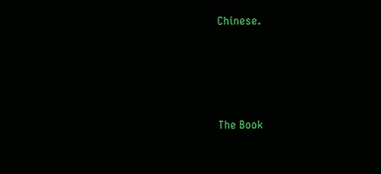Chinese.




The Book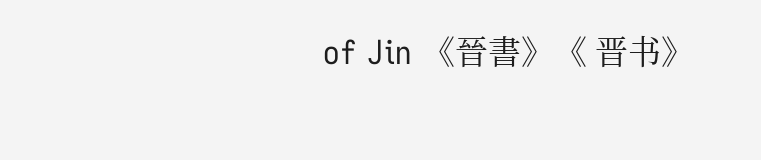of Jin 《晉書》《 晋书》